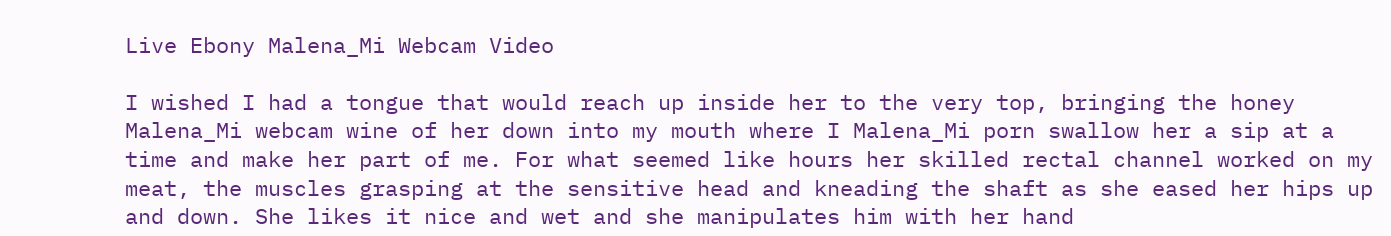Live Ebony Malena_Mi Webcam Video

I wished I had a tongue that would reach up inside her to the very top, bringing the honey Malena_Mi webcam wine of her down into my mouth where I Malena_Mi porn swallow her a sip at a time and make her part of me. For what seemed like hours her skilled rectal channel worked on my meat, the muscles grasping at the sensitive head and kneading the shaft as she eased her hips up and down. She likes it nice and wet and she manipulates him with her hand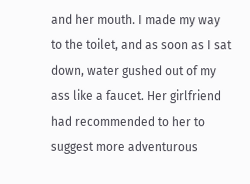and her mouth. I made my way to the toilet, and as soon as I sat down, water gushed out of my ass like a faucet. Her girlfriend had recommended to her to suggest more adventurous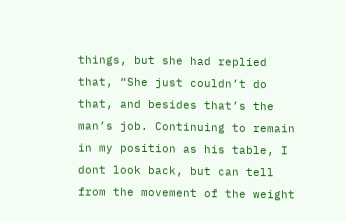things, but she had replied that, “She just couldn’t do that, and besides that’s the man’s job. Continuing to remain in my position as his table, I dont look back, but can tell from the movement of the weight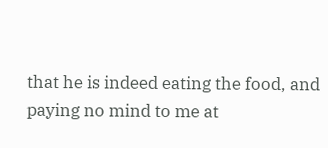that he is indeed eating the food, and paying no mind to me at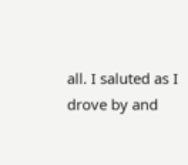all. I saluted as I drove by and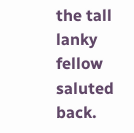the tall lanky fellow saluted back.